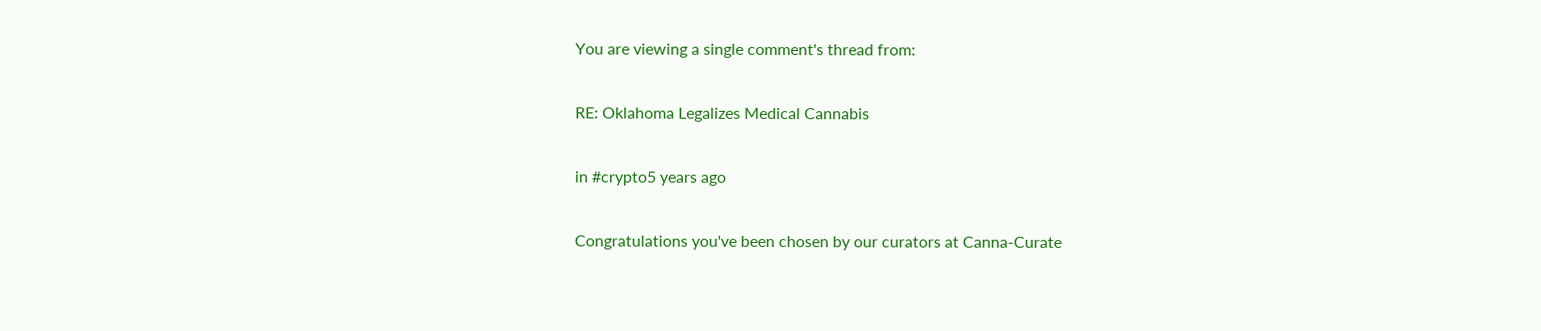You are viewing a single comment's thread from:

RE: Oklahoma Legalizes Medical Cannabis

in #crypto5 years ago

Congratulations you've been chosen by our curators at Canna-Curate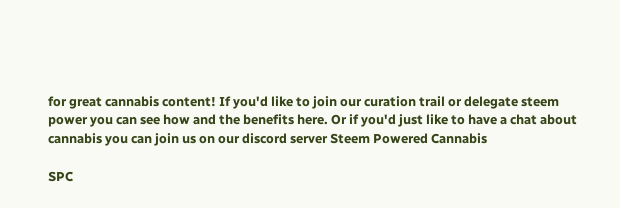for great cannabis content! If you'd like to join our curation trail or delegate steem power you can see how and the benefits here. Or if you'd just like to have a chat about cannabis you can join us on our discord server Steem Powered Cannabis

SPC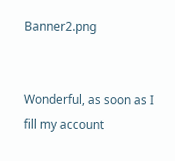Banner2.png


Wonderful, as soon as I fill my account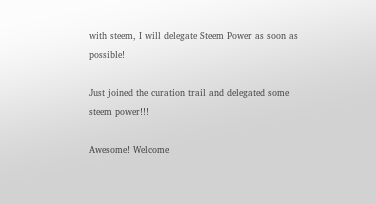with steem, I will delegate Steem Power as soon as possible!

Just joined the curation trail and delegated some steem power!!!

Awesome! Welcome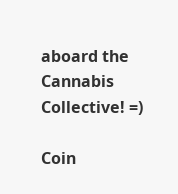aboard the Cannabis Collective! =)

Coin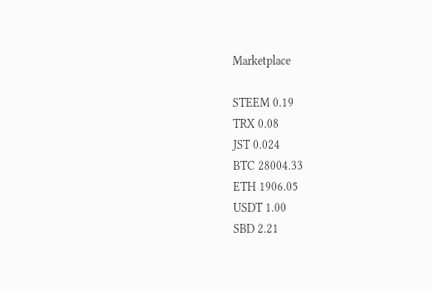Marketplace

STEEM 0.19
TRX 0.08
JST 0.024
BTC 28004.33
ETH 1906.05
USDT 1.00
SBD 2.21